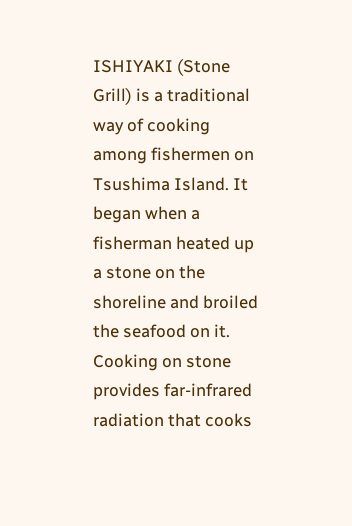ISHIYAKI (Stone Grill) is a traditional way of cooking among fishermen on Tsushima Island. It began when a fisherman heated up a stone on the shoreline and broiled the seafood on it. Cooking on stone provides far-infrared radiation that cooks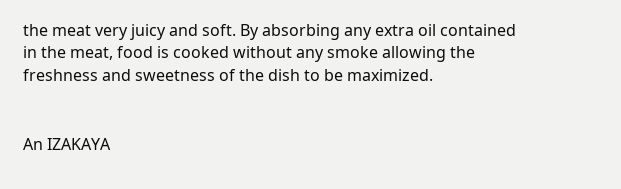the meat very juicy and soft. By absorbing any extra oil contained in the meat, food is cooked without any smoke allowing the freshness and sweetness of the dish to be maximized.


An IZAKAYA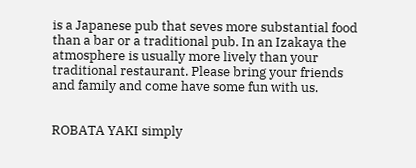is a Japanese pub that seves more substantial food than a bar or a traditional pub. In an Izakaya the atmosphere is usually more lively than your traditional restaurant. Please bring your friends and family and come have some fun with us.


ROBATA YAKI simply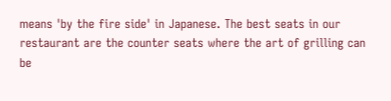means 'by the fire side' in Japanese. The best seats in our restaurant are the counter seats where the art of grilling can be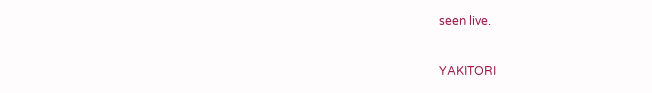seen live.


YAKITORI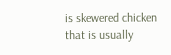is skewered chicken that is usually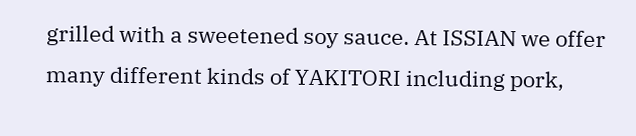grilled with a sweetened soy sauce. At ISSIAN we offer many different kinds of YAKITORI including pork,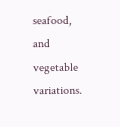seafood, and vegetable variations.